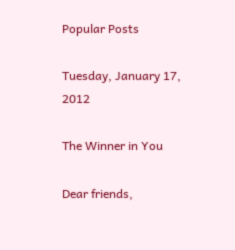Popular Posts

Tuesday, January 17, 2012

The Winner in You

Dear friends,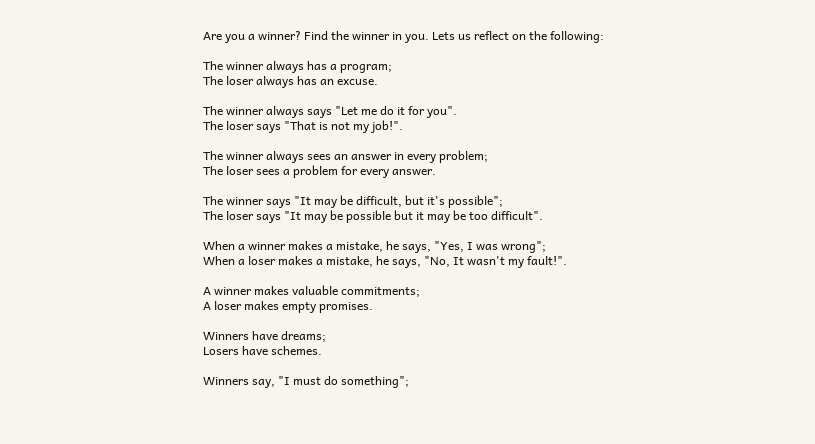Are you a winner? Find the winner in you. Lets us reflect on the following:

The winner always has a program;
The loser always has an excuse.

The winner always says "Let me do it for you".
The loser says "That is not my job!".

The winner always sees an answer in every problem;
The loser sees a problem for every answer.

The winner says "It may be difficult, but it's possible";
The loser says "It may be possible but it may be too difficult".

When a winner makes a mistake, he says, "Yes, I was wrong";
When a loser makes a mistake, he says, "No, It wasn't my fault!".

A winner makes valuable commitments;
A loser makes empty promises.

Winners have dreams;
Losers have schemes.

Winners say, "I must do something";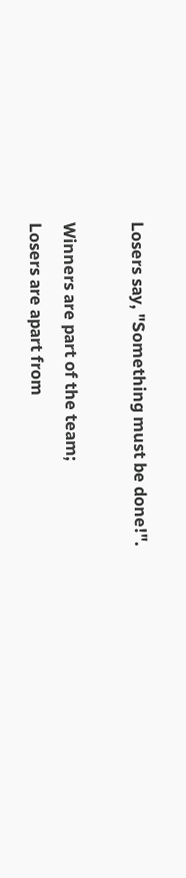Losers say, "Something must be done!".

Winners are part of the team;
Losers are apart from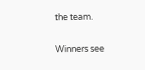the team.

Winners see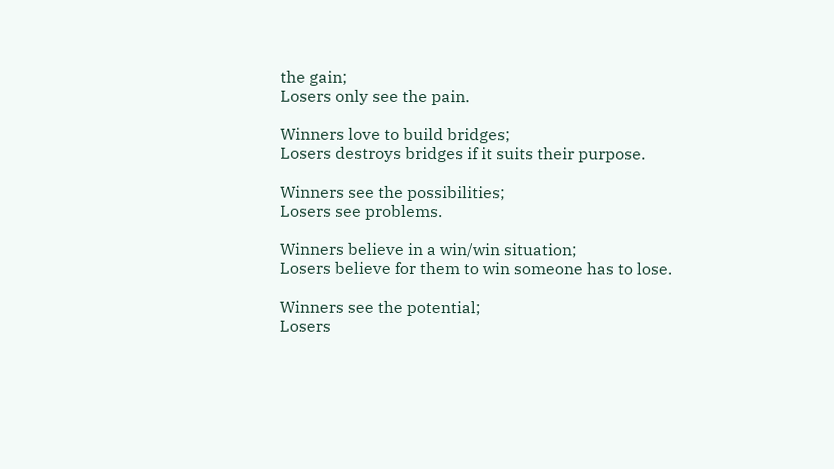the gain;
Losers only see the pain.

Winners love to build bridges;
Losers destroys bridges if it suits their purpose.

Winners see the possibilities;
Losers see problems.

Winners believe in a win/win situation;
Losers believe for them to win someone has to lose.

Winners see the potential;
Losers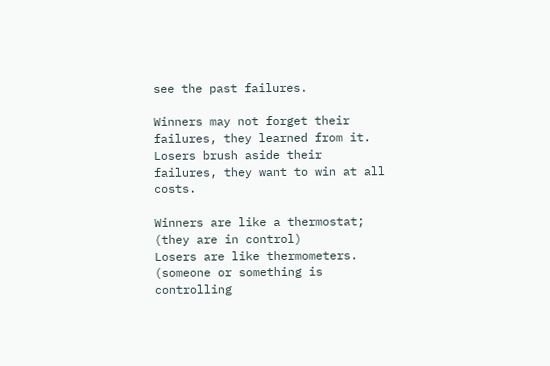see the past failures.

Winners may not forget their failures, they learned from it.
Losers brush aside their failures, they want to win at all costs.

Winners are like a thermostat;
(they are in control)
Losers are like thermometers.
(someone or something is controlling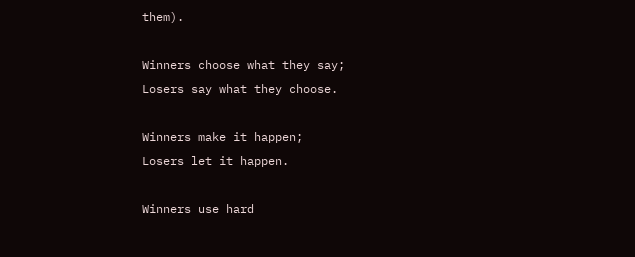them).

Winners choose what they say;
Losers say what they choose.

Winners make it happen;
Losers let it happen.

Winners use hard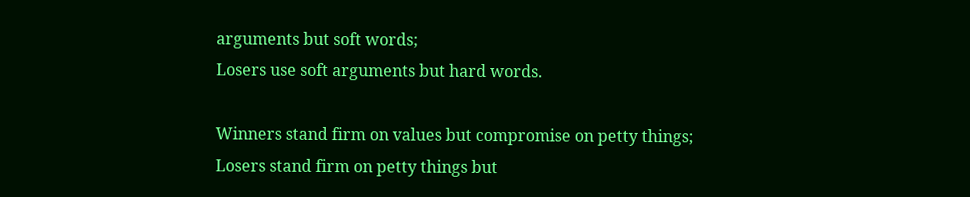arguments but soft words;
Losers use soft arguments but hard words.

Winners stand firm on values but compromise on petty things;
Losers stand firm on petty things but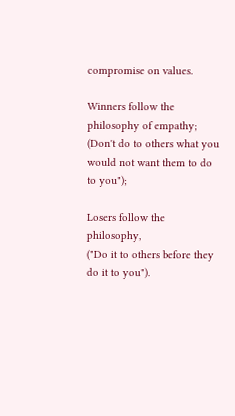compromise on values.

Winners follow the philosophy of empathy;
(Don't do to others what you would not want them to do to you");

Losers follow the philosophy,
("Do it to others before they do it to you").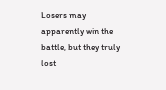Losers may apparently win the battle, but they truly lost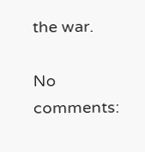the war.

No comments: